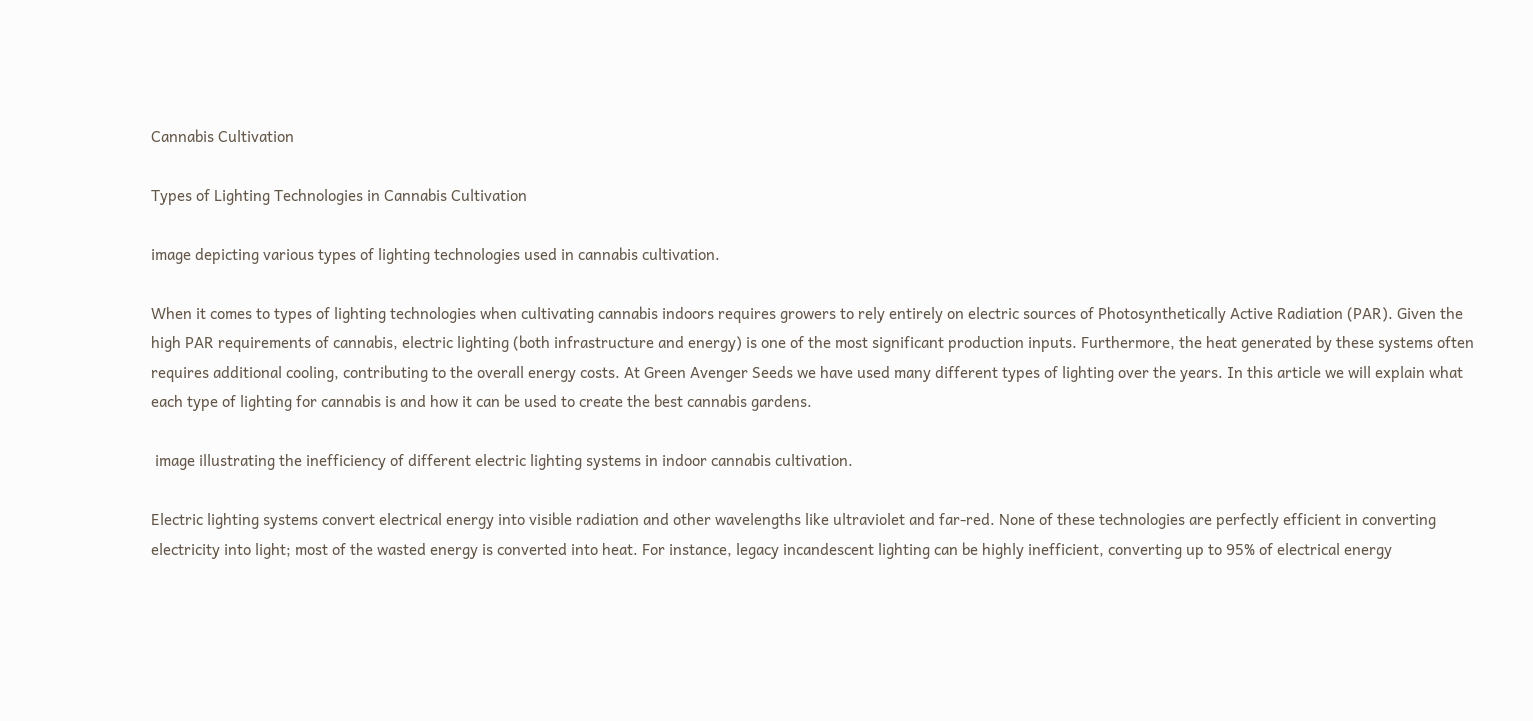Cannabis Cultivation

Types of Lighting Technologies in Cannabis Cultivation

image depicting various types of lighting technologies used in cannabis cultivation.

When it comes to types of lighting technologies when cultivating cannabis indoors requires growers to rely entirely on electric sources of Photosynthetically Active Radiation (PAR). Given the high PAR requirements of cannabis, electric lighting (both infrastructure and energy) is one of the most significant production inputs. Furthermore, the heat generated by these systems often requires additional cooling, contributing to the overall energy costs. At Green Avenger Seeds we have used many different types of lighting over the years. In this article we will explain what each type of lighting for cannabis is and how it can be used to create the best cannabis gardens.

 image illustrating the inefficiency of different electric lighting systems in indoor cannabis cultivation.

Electric lighting systems convert electrical energy into visible radiation and other wavelengths like ultraviolet and far-red. None of these technologies are perfectly efficient in converting electricity into light; most of the wasted energy is converted into heat. For instance, legacy incandescent lighting can be highly inefficient, converting up to 95% of electrical energy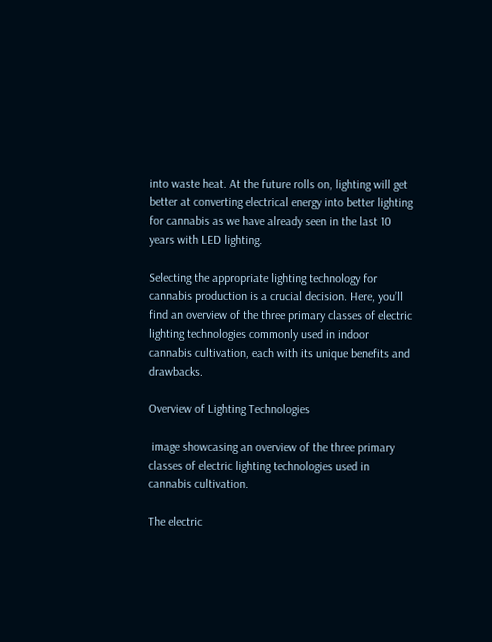into waste heat. At the future rolls on, lighting will get better at converting electrical energy into better lighting for cannabis as we have already seen in the last 10 years with LED lighting.

Selecting the appropriate lighting technology for cannabis production is a crucial decision. Here, you’ll find an overview of the three primary classes of electric lighting technologies commonly used in indoor cannabis cultivation, each with its unique benefits and drawbacks.

Overview of Lighting Technologies

 image showcasing an overview of the three primary classes of electric lighting technologies used in cannabis cultivation.

The electric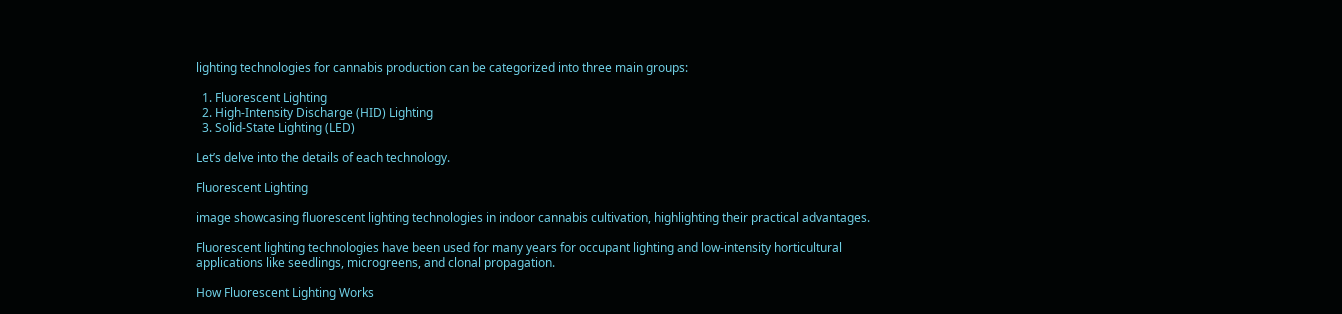lighting technologies for cannabis production can be categorized into three main groups:

  1. Fluorescent Lighting
  2. High-Intensity Discharge (HID) Lighting
  3. Solid-State Lighting (LED)

Let’s delve into the details of each technology.

Fluorescent Lighting

image showcasing fluorescent lighting technologies in indoor cannabis cultivation, highlighting their practical advantages.

Fluorescent lighting technologies have been used for many years for occupant lighting and low-intensity horticultural applications like seedlings, microgreens, and clonal propagation.

How Fluorescent Lighting Works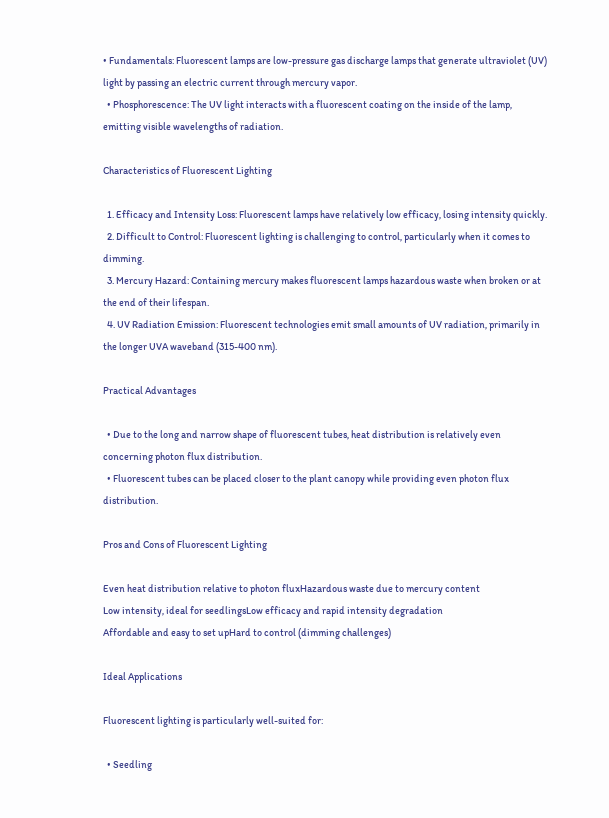• Fundamentals: Fluorescent lamps are low-pressure gas discharge lamps that generate ultraviolet (UV) light by passing an electric current through mercury vapor.
  • Phosphorescence: The UV light interacts with a fluorescent coating on the inside of the lamp, emitting visible wavelengths of radiation.

Characteristics of Fluorescent Lighting

  1. Efficacy and Intensity Loss: Fluorescent lamps have relatively low efficacy, losing intensity quickly.
  2. Difficult to Control: Fluorescent lighting is challenging to control, particularly when it comes to dimming.
  3. Mercury Hazard: Containing mercury makes fluorescent lamps hazardous waste when broken or at the end of their lifespan.
  4. UV Radiation Emission: Fluorescent technologies emit small amounts of UV radiation, primarily in the longer UVA waveband (315-400 nm).

Practical Advantages

  • Due to the long and narrow shape of fluorescent tubes, heat distribution is relatively even concerning photon flux distribution.
  • Fluorescent tubes can be placed closer to the plant canopy while providing even photon flux distribution.

Pros and Cons of Fluorescent Lighting

Even heat distribution relative to photon fluxHazardous waste due to mercury content
Low intensity, ideal for seedlingsLow efficacy and rapid intensity degradation
Affordable and easy to set upHard to control (dimming challenges)

Ideal Applications

Fluorescent lighting is particularly well-suited for:

  • Seedling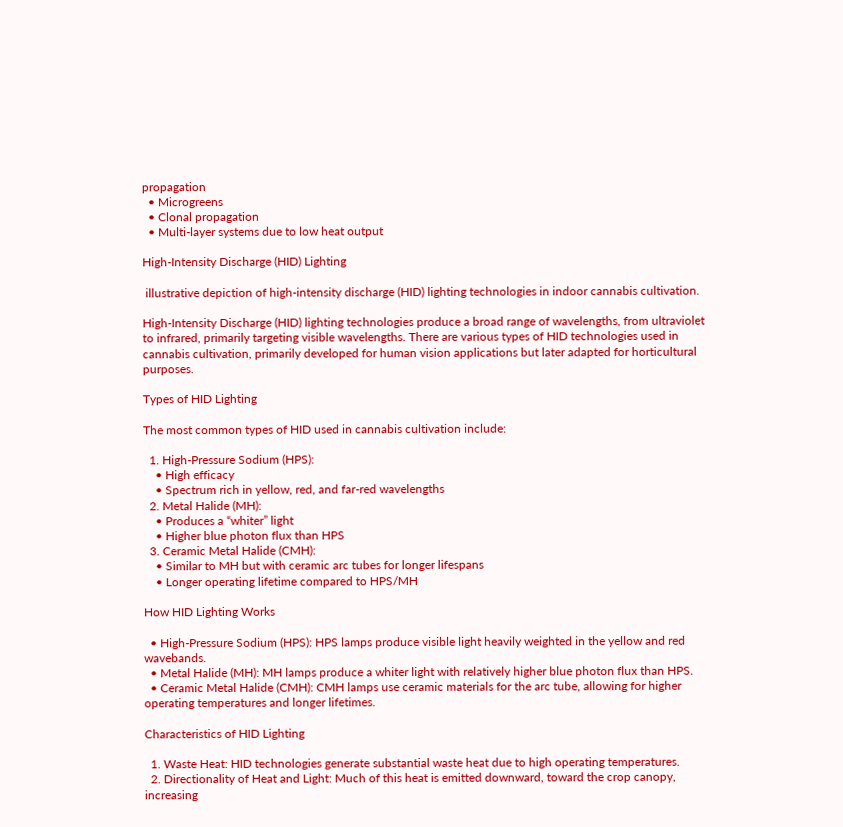propagation
  • Microgreens
  • Clonal propagation
  • Multi-layer systems due to low heat output

High-Intensity Discharge (HID) Lighting

 illustrative depiction of high-intensity discharge (HID) lighting technologies in indoor cannabis cultivation.

High-Intensity Discharge (HID) lighting technologies produce a broad range of wavelengths, from ultraviolet to infrared, primarily targeting visible wavelengths. There are various types of HID technologies used in cannabis cultivation, primarily developed for human vision applications but later adapted for horticultural purposes.

Types of HID Lighting

The most common types of HID used in cannabis cultivation include:

  1. High-Pressure Sodium (HPS):
    • High efficacy
    • Spectrum rich in yellow, red, and far-red wavelengths
  2. Metal Halide (MH):
    • Produces a “whiter” light
    • Higher blue photon flux than HPS
  3. Ceramic Metal Halide (CMH):
    • Similar to MH but with ceramic arc tubes for longer lifespans
    • Longer operating lifetime compared to HPS/MH

How HID Lighting Works

  • High-Pressure Sodium (HPS): HPS lamps produce visible light heavily weighted in the yellow and red wavebands.
  • Metal Halide (MH): MH lamps produce a whiter light with relatively higher blue photon flux than HPS.
  • Ceramic Metal Halide (CMH): CMH lamps use ceramic materials for the arc tube, allowing for higher operating temperatures and longer lifetimes.

Characteristics of HID Lighting

  1. Waste Heat: HID technologies generate substantial waste heat due to high operating temperatures.
  2. Directionality of Heat and Light: Much of this heat is emitted downward, toward the crop canopy, increasing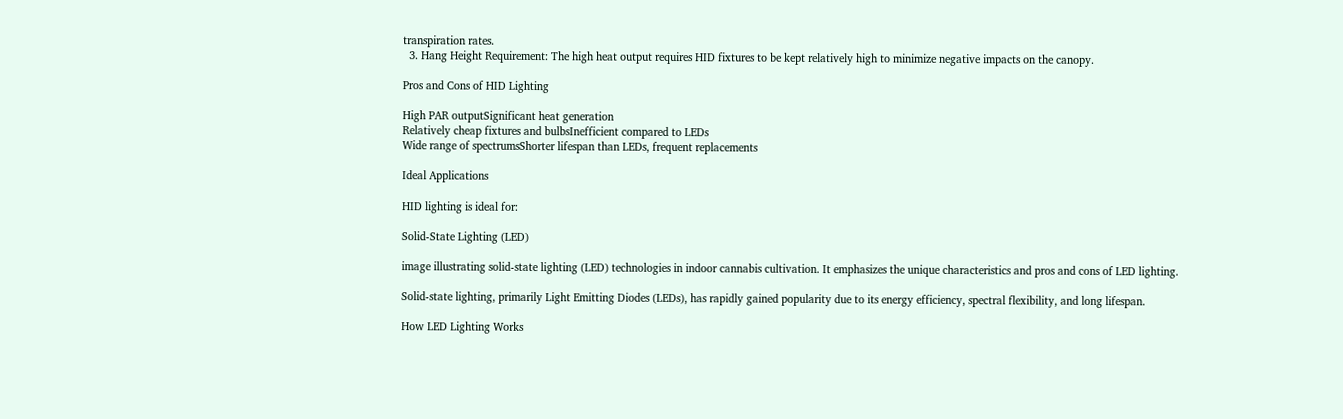transpiration rates.
  3. Hang Height Requirement: The high heat output requires HID fixtures to be kept relatively high to minimize negative impacts on the canopy.

Pros and Cons of HID Lighting

High PAR outputSignificant heat generation
Relatively cheap fixtures and bulbsInefficient compared to LEDs
Wide range of spectrumsShorter lifespan than LEDs, frequent replacements

Ideal Applications

HID lighting is ideal for:

Solid-State Lighting (LED)

image illustrating solid-state lighting (LED) technologies in indoor cannabis cultivation. It emphasizes the unique characteristics and pros and cons of LED lighting.

Solid-state lighting, primarily Light Emitting Diodes (LEDs), has rapidly gained popularity due to its energy efficiency, spectral flexibility, and long lifespan.

How LED Lighting Works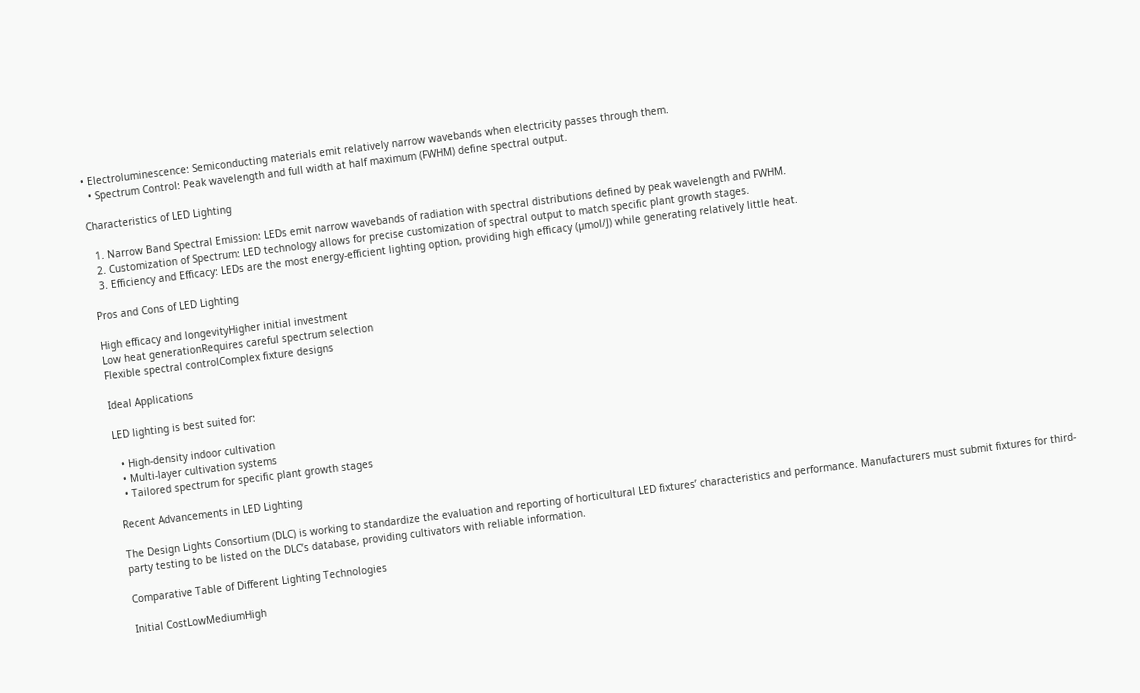• Electroluminescence: Semiconducting materials emit relatively narrow wavebands when electricity passes through them.
  • Spectrum Control: Peak wavelength and full width at half maximum (FWHM) define spectral output.

Characteristics of LED Lighting

  1. Narrow Band Spectral Emission: LEDs emit narrow wavebands of radiation with spectral distributions defined by peak wavelength and FWHM.
  2. Customization of Spectrum: LED technology allows for precise customization of spectral output to match specific plant growth stages.
  3. Efficiency and Efficacy: LEDs are the most energy-efficient lighting option, providing high efficacy (µmol/J) while generating relatively little heat.

Pros and Cons of LED Lighting

High efficacy and longevityHigher initial investment
Low heat generationRequires careful spectrum selection
Flexible spectral controlComplex fixture designs

Ideal Applications

LED lighting is best suited for:

  • High-density indoor cultivation
  • Multi-layer cultivation systems
  • Tailored spectrum for specific plant growth stages

Recent Advancements in LED Lighting

The Design Lights Consortium (DLC) is working to standardize the evaluation and reporting of horticultural LED fixtures’ characteristics and performance. Manufacturers must submit fixtures for third-party testing to be listed on the DLC’s database, providing cultivators with reliable information.

Comparative Table of Different Lighting Technologies

Initial CostLowMediumHigh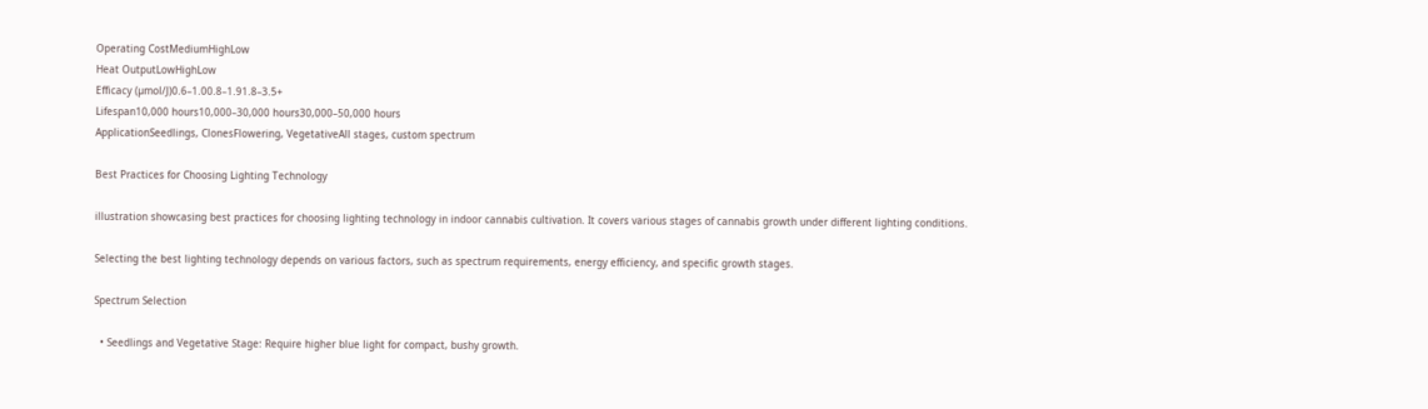Operating CostMediumHighLow
Heat OutputLowHighLow
Efficacy (µmol/J)0.6–1.00.8–1.91.8–3.5+
Lifespan10,000 hours10,000–30,000 hours30,000–50,000 hours
ApplicationSeedlings, ClonesFlowering, VegetativeAll stages, custom spectrum

Best Practices for Choosing Lighting Technology

illustration showcasing best practices for choosing lighting technology in indoor cannabis cultivation. It covers various stages of cannabis growth under different lighting conditions.

Selecting the best lighting technology depends on various factors, such as spectrum requirements, energy efficiency, and specific growth stages.

Spectrum Selection

  • Seedlings and Vegetative Stage: Require higher blue light for compact, bushy growth.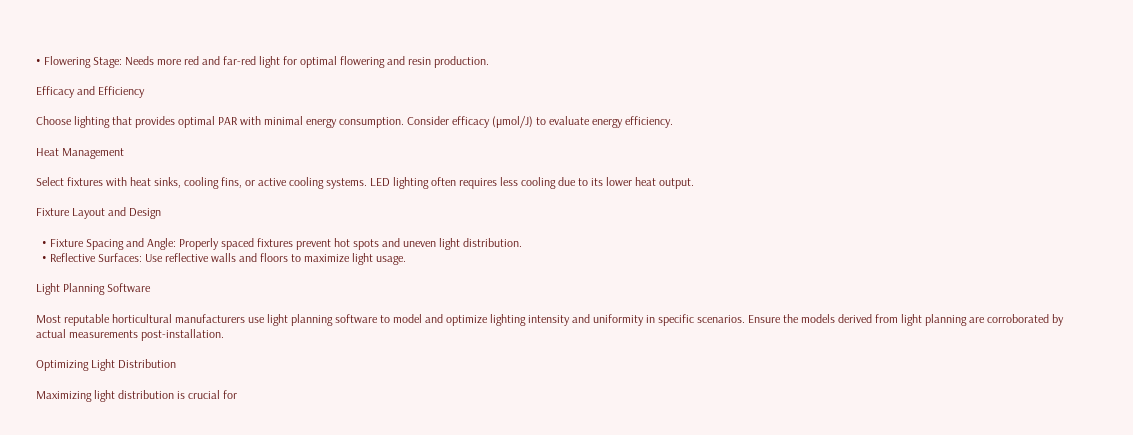• Flowering Stage: Needs more red and far-red light for optimal flowering and resin production.

Efficacy and Efficiency

Choose lighting that provides optimal PAR with minimal energy consumption. Consider efficacy (µmol/J) to evaluate energy efficiency.

Heat Management

Select fixtures with heat sinks, cooling fins, or active cooling systems. LED lighting often requires less cooling due to its lower heat output.

Fixture Layout and Design

  • Fixture Spacing and Angle: Properly spaced fixtures prevent hot spots and uneven light distribution.
  • Reflective Surfaces: Use reflective walls and floors to maximize light usage.

Light Planning Software

Most reputable horticultural manufacturers use light planning software to model and optimize lighting intensity and uniformity in specific scenarios. Ensure the models derived from light planning are corroborated by actual measurements post-installation.

Optimizing Light Distribution

Maximizing light distribution is crucial for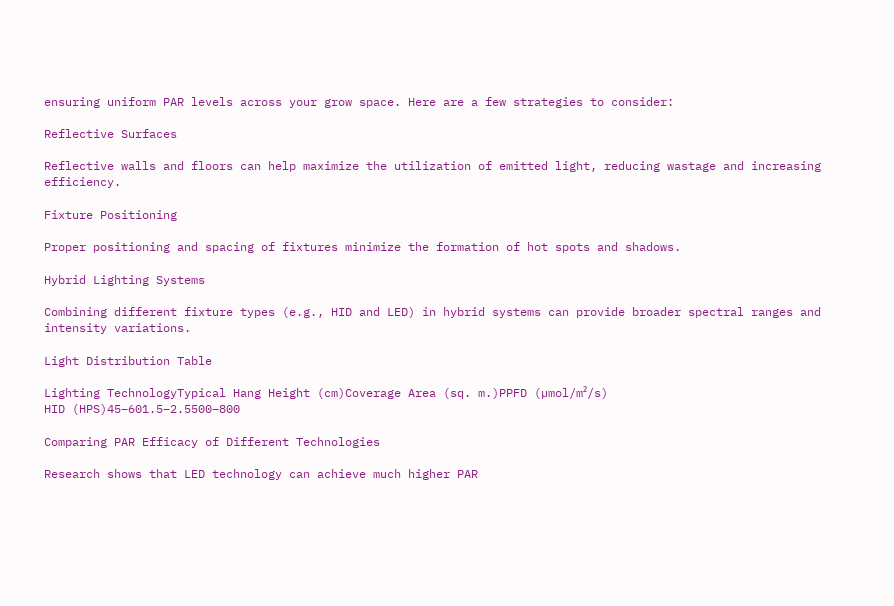ensuring uniform PAR levels across your grow space. Here are a few strategies to consider:

Reflective Surfaces

Reflective walls and floors can help maximize the utilization of emitted light, reducing wastage and increasing efficiency.

Fixture Positioning

Proper positioning and spacing of fixtures minimize the formation of hot spots and shadows.

Hybrid Lighting Systems

Combining different fixture types (e.g., HID and LED) in hybrid systems can provide broader spectral ranges and intensity variations.

Light Distribution Table

Lighting TechnologyTypical Hang Height (cm)Coverage Area (sq. m.)PPFD (µmol/m²/s)
HID (HPS)45–601.5–2.5500–800

Comparing PAR Efficacy of Different Technologies

Research shows that LED technology can achieve much higher PAR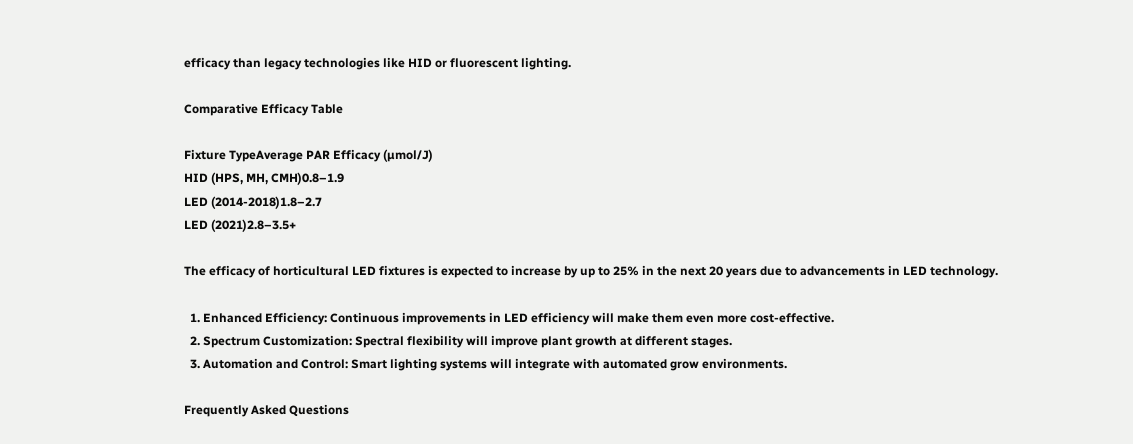efficacy than legacy technologies like HID or fluorescent lighting.

Comparative Efficacy Table

Fixture TypeAverage PAR Efficacy (µmol/J)
HID (HPS, MH, CMH)0.8–1.9
LED (2014-2018)1.8–2.7
LED (2021)2.8–3.5+

The efficacy of horticultural LED fixtures is expected to increase by up to 25% in the next 20 years due to advancements in LED technology.

  1. Enhanced Efficiency: Continuous improvements in LED efficiency will make them even more cost-effective.
  2. Spectrum Customization: Spectral flexibility will improve plant growth at different stages.
  3. Automation and Control: Smart lighting systems will integrate with automated grow environments.

Frequently Asked Questions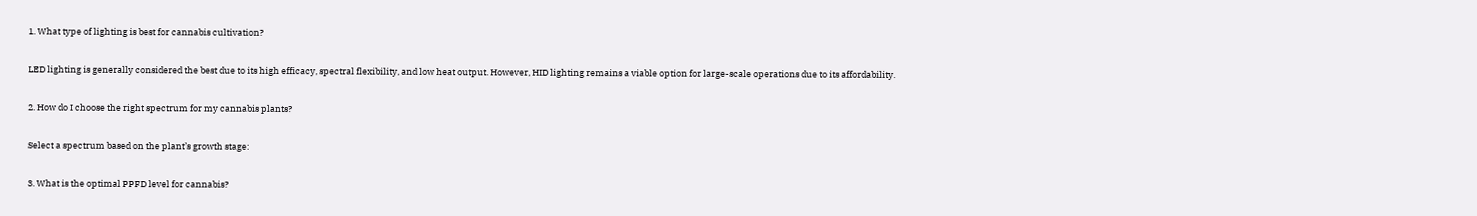1. What type of lighting is best for cannabis cultivation?

LED lighting is generally considered the best due to its high efficacy, spectral flexibility, and low heat output. However, HID lighting remains a viable option for large-scale operations due to its affordability.

2. How do I choose the right spectrum for my cannabis plants?

Select a spectrum based on the plant’s growth stage:

3. What is the optimal PPFD level for cannabis?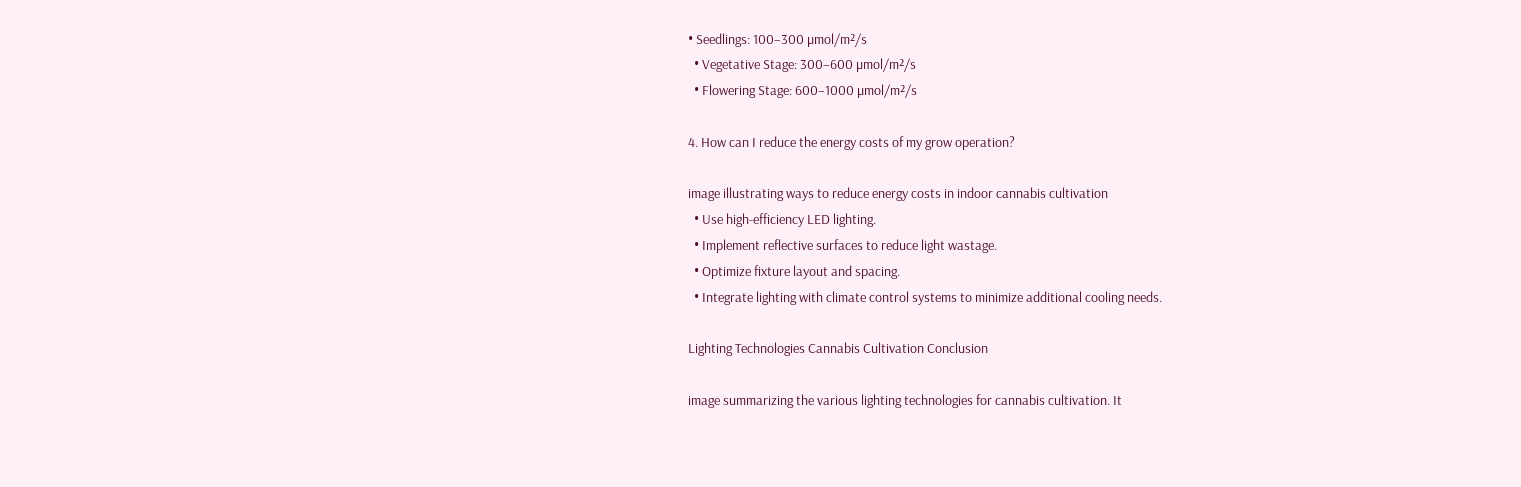• Seedlings: 100–300 µmol/m²/s
  • Vegetative Stage: 300–600 µmol/m²/s
  • Flowering Stage: 600–1000 µmol/m²/s

4. How can I reduce the energy costs of my grow operation?

image illustrating ways to reduce energy costs in indoor cannabis cultivation
  • Use high-efficiency LED lighting.
  • Implement reflective surfaces to reduce light wastage.
  • Optimize fixture layout and spacing.
  • Integrate lighting with climate control systems to minimize additional cooling needs.

Lighting Technologies Cannabis Cultivation Conclusion

image summarizing the various lighting technologies for cannabis cultivation. It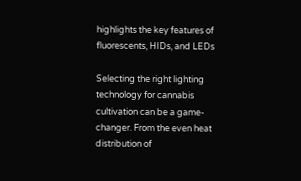highlights the key features of fluorescents, HIDs, and LEDs

Selecting the right lighting technology for cannabis cultivation can be a game-changer. From the even heat distribution of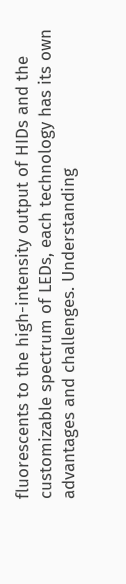fluorescents to the high-intensity output of HIDs and the customizable spectrum of LEDs, each technology has its own advantages and challenges. Understanding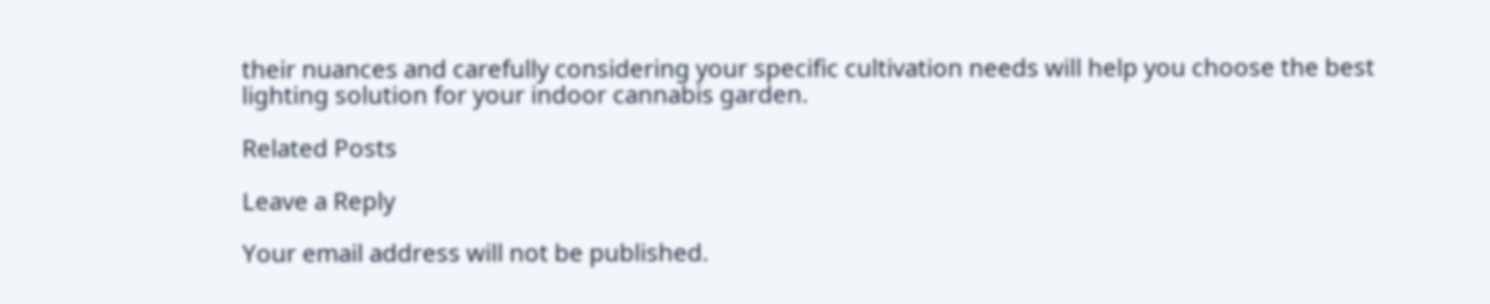their nuances and carefully considering your specific cultivation needs will help you choose the best lighting solution for your indoor cannabis garden.

Related Posts

Leave a Reply

Your email address will not be published.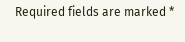Required fields are marked *